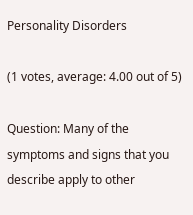Personality Disorders

(1 votes, average: 4.00 out of 5)

Question: Many of the symptoms and signs that you describe apply to other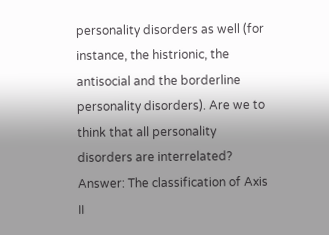personality disorders as well (for instance, the histrionic, the antisocial and the borderline personality disorders). Are we to think that all personality disorders are interrelated? Answer: The classification of Axis II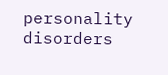personality disorders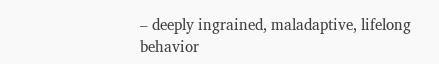– deeply ingrained, maladaptive, lifelong behavior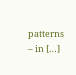patterns – in […]